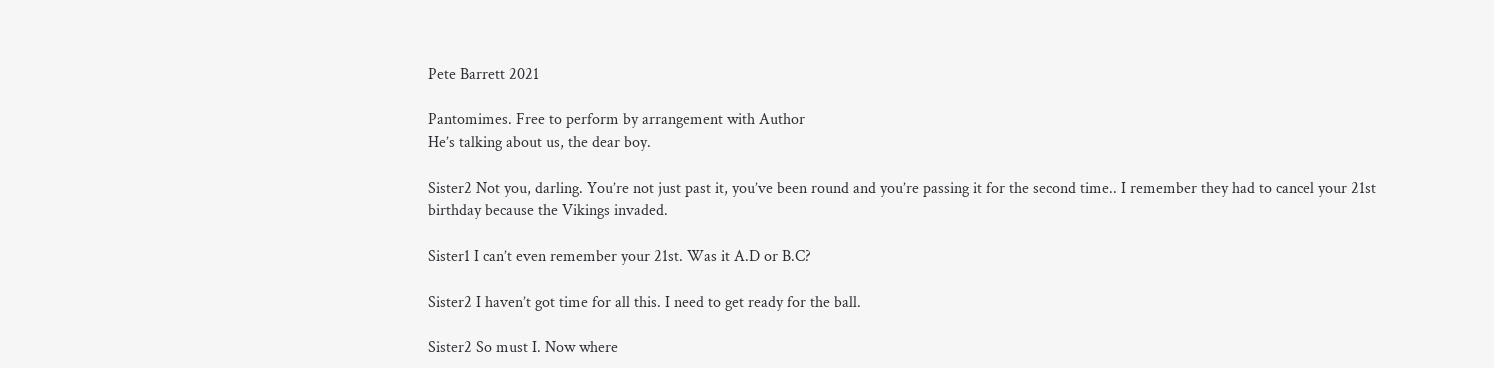Pete Barrett 2021

Pantomimes. Free to perform by arrangement with Author
He’s talking about us, the dear boy.

Sister2 Not you, darling. You’re not just past it, you’ve been round and you’re passing it for the second time.. I remember they had to cancel your 21st birthday because the Vikings invaded.

Sister1 I can’t even remember your 21st. Was it A.D or B.C?

Sister2 I haven’t got time for all this. I need to get ready for the ball.

Sister2 So must I. Now where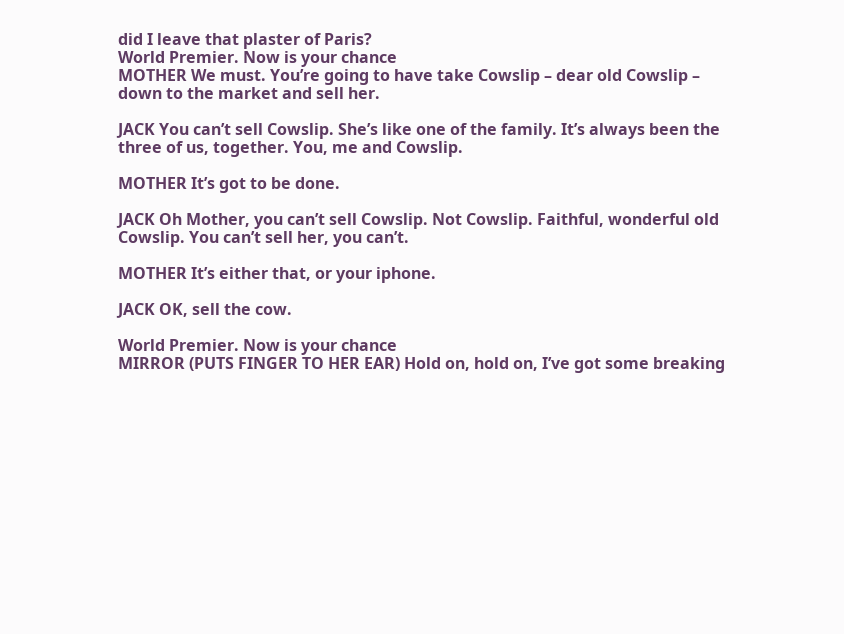did I leave that plaster of Paris?
World Premier. Now is your chance
MOTHER We must. You’re going to have take Cowslip – dear old Cowslip – down to the market and sell her.

JACK You can’t sell Cowslip. She’s like one of the family. It’s always been the three of us, together. You, me and Cowslip.

MOTHER It’s got to be done.

JACK Oh Mother, you can’t sell Cowslip. Not Cowslip. Faithful, wonderful old Cowslip. You can’t sell her, you can’t.

MOTHER It’s either that, or your iphone.

JACK OK, sell the cow.

World Premier. Now is your chance
MIRROR (PUTS FINGER TO HER EAR) Hold on, hold on, I’ve got some breaking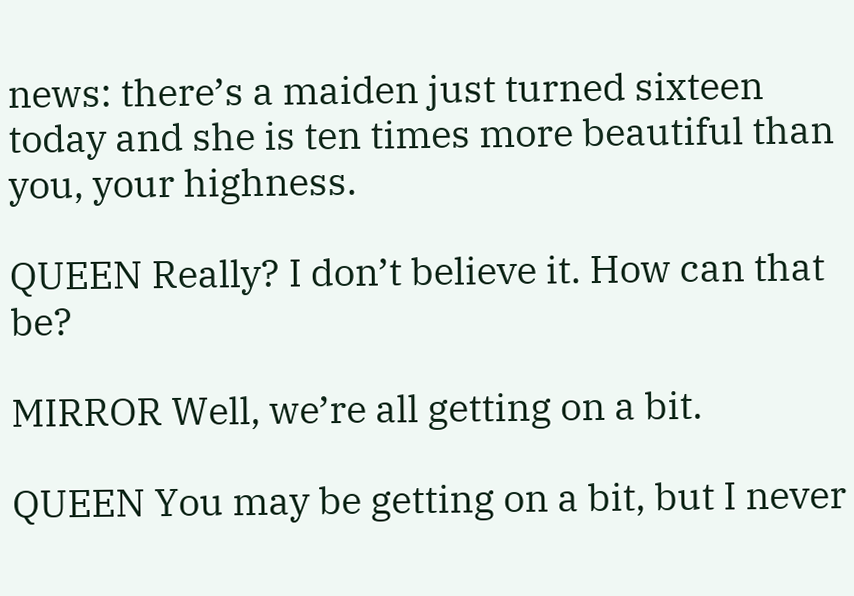news: there’s a maiden just turned sixteen today and she is ten times more beautiful than you, your highness.

QUEEN Really? I don’t believe it. How can that be?

MIRROR Well, we’re all getting on a bit.

QUEEN You may be getting on a bit, but I never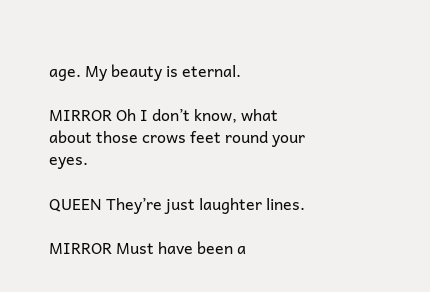age. My beauty is eternal.

MIRROR Oh I don’t know, what about those crows feet round your eyes.

QUEEN They’re just laughter lines.

MIRROR Must have been a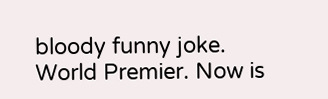bloody funny joke.
World Premier. Now is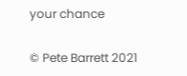your chance

© Pete Barrett 2021